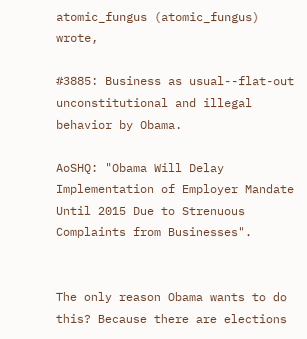atomic_fungus (atomic_fungus) wrote,

#3885: Business as usual--flat-out unconstitutional and illegal behavior by Obama.

AoSHQ: "Obama Will Delay Implementation of Employer Mandate Until 2015 Due to Strenuous Complaints from Businesses".


The only reason Obama wants to do this? Because there are elections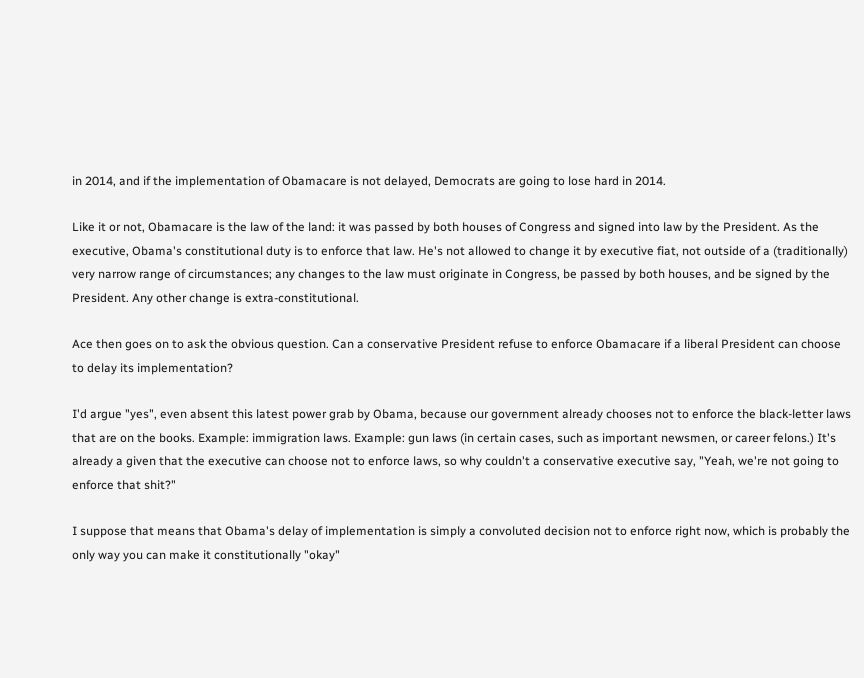in 2014, and if the implementation of Obamacare is not delayed, Democrats are going to lose hard in 2014.

Like it or not, Obamacare is the law of the land: it was passed by both houses of Congress and signed into law by the President. As the executive, Obama's constitutional duty is to enforce that law. He's not allowed to change it by executive fiat, not outside of a (traditionally) very narrow range of circumstances; any changes to the law must originate in Congress, be passed by both houses, and be signed by the President. Any other change is extra-constitutional.

Ace then goes on to ask the obvious question. Can a conservative President refuse to enforce Obamacare if a liberal President can choose to delay its implementation?

I'd argue "yes", even absent this latest power grab by Obama, because our government already chooses not to enforce the black-letter laws that are on the books. Example: immigration laws. Example: gun laws (in certain cases, such as important newsmen, or career felons.) It's already a given that the executive can choose not to enforce laws, so why couldn't a conservative executive say, "Yeah, we're not going to enforce that shit?"

I suppose that means that Obama's delay of implementation is simply a convoluted decision not to enforce right now, which is probably the only way you can make it constitutionally "okay"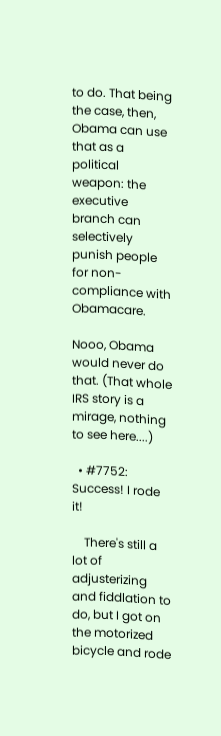to do. That being the case, then, Obama can use that as a political weapon: the executive branch can selectively punish people for non-compliance with Obamacare.

Nooo, Obama would never do that. (That whole IRS story is a mirage, nothing to see here....)

  • #7752: Success! I rode it!

    There's still a lot of adjusterizing and fiddlation to do, but I got on the motorized bicycle and rode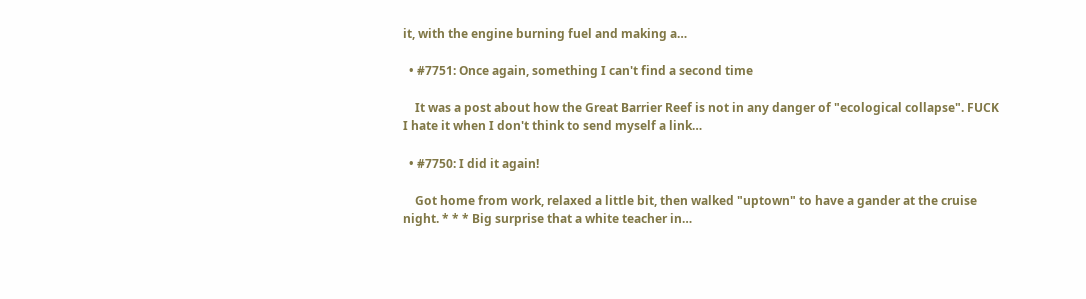it, with the engine burning fuel and making a…

  • #7751: Once again, something I can't find a second time

    It was a post about how the Great Barrier Reef is not in any danger of "ecological collapse". FUCK I hate it when I don't think to send myself a link…

  • #7750: I did it again!

    Got home from work, relaxed a little bit, then walked "uptown" to have a gander at the cruise night. * * * Big surprise that a white teacher in…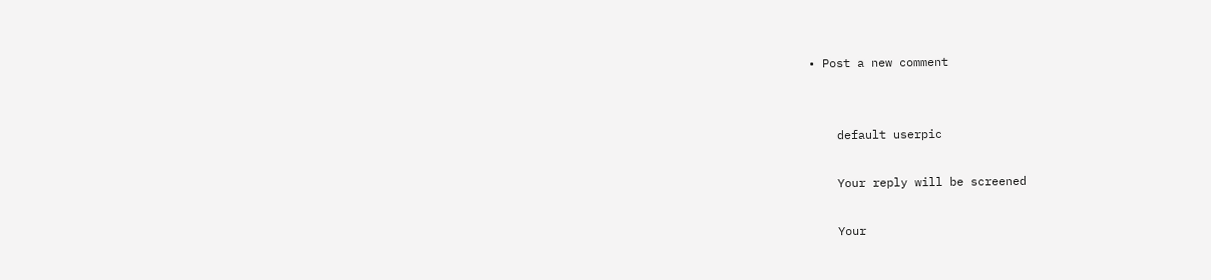• Post a new comment


    default userpic

    Your reply will be screened

    Your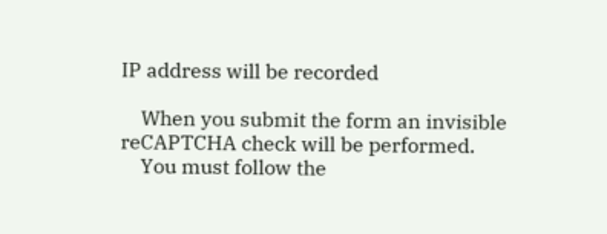IP address will be recorded

    When you submit the form an invisible reCAPTCHA check will be performed.
    You must follow the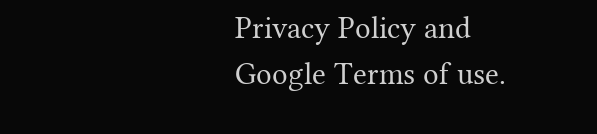Privacy Policy and Google Terms of use.